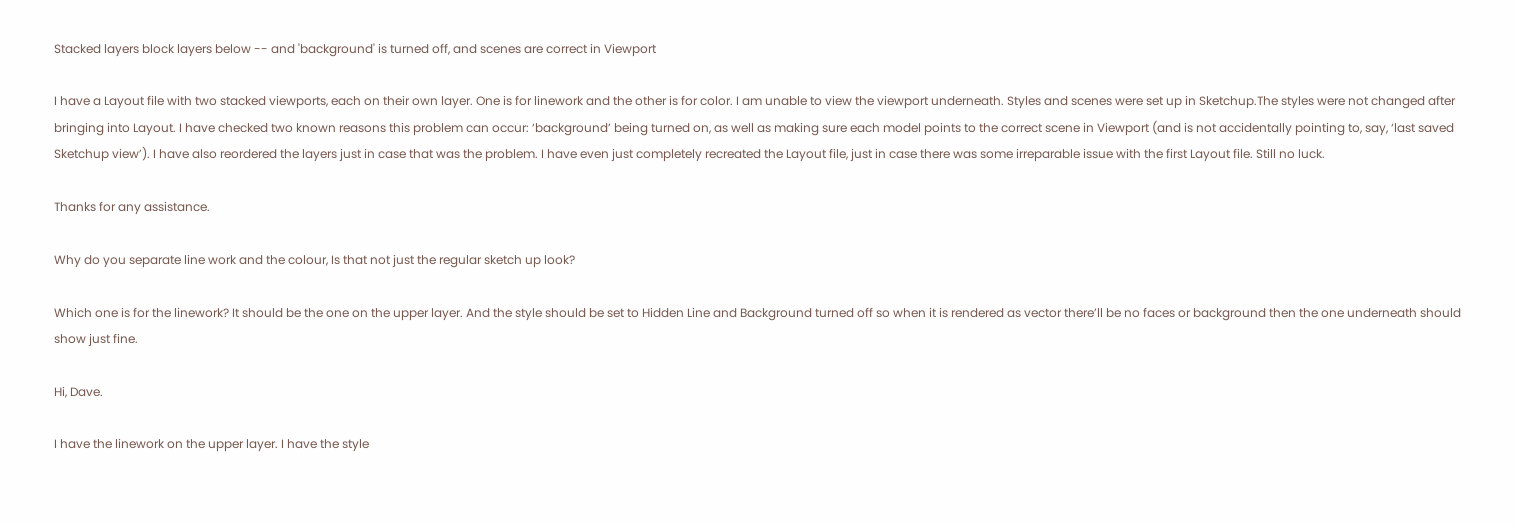Stacked layers block layers below -- and 'background' is turned off, and scenes are correct in Viewport

I have a Layout file with two stacked viewports, each on their own layer. One is for linework and the other is for color. I am unable to view the viewport underneath. Styles and scenes were set up in Sketchup.The styles were not changed after bringing into Layout. I have checked two known reasons this problem can occur: ‘background’ being turned on, as well as making sure each model points to the correct scene in Viewport (and is not accidentally pointing to, say, ‘last saved Sketchup view’). I have also reordered the layers just in case that was the problem. I have even just completely recreated the Layout file, just in case there was some irreparable issue with the first Layout file. Still no luck.

Thanks for any assistance.

Why do you separate line work and the colour, Is that not just the regular sketch up look?

Which one is for the linework? It should be the one on the upper layer. And the style should be set to Hidden Line and Background turned off so when it is rendered as vector there’ll be no faces or background then the one underneath should show just fine.

Hi, Dave.

I have the linework on the upper layer. I have the style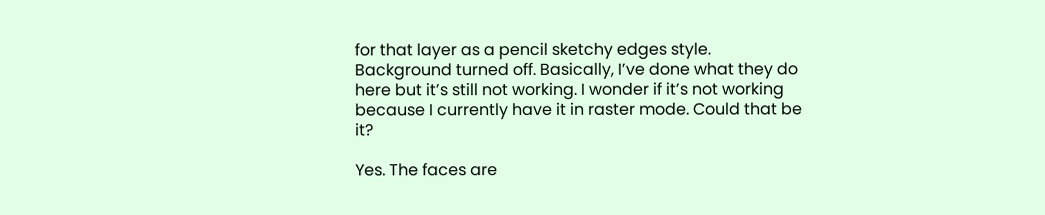for that layer as a pencil sketchy edges style. Background turned off. Basically, I’ve done what they do here but it’s still not working. I wonder if it’s not working because I currently have it in raster mode. Could that be it?

Yes. The faces are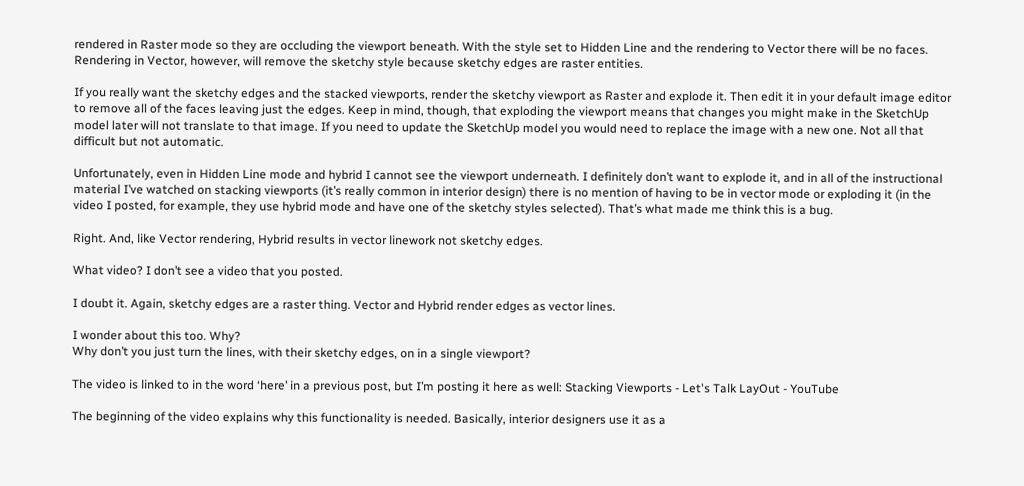rendered in Raster mode so they are occluding the viewport beneath. With the style set to Hidden Line and the rendering to Vector there will be no faces. Rendering in Vector, however, will remove the sketchy style because sketchy edges are raster entities.

If you really want the sketchy edges and the stacked viewports, render the sketchy viewport as Raster and explode it. Then edit it in your default image editor to remove all of the faces leaving just the edges. Keep in mind, though, that exploding the viewport means that changes you might make in the SketchUp model later will not translate to that image. If you need to update the SketchUp model you would need to replace the image with a new one. Not all that difficult but not automatic.

Unfortunately, even in Hidden Line mode and hybrid I cannot see the viewport underneath. I definitely don’t want to explode it, and in all of the instructional material I’ve watched on stacking viewports (it’s really common in interior design) there is no mention of having to be in vector mode or exploding it (in the video I posted, for example, they use hybrid mode and have one of the sketchy styles selected). That’s what made me think this is a bug.

Right. And, like Vector rendering, Hybrid results in vector linework not sketchy edges.

What video? I don’t see a video that you posted.

I doubt it. Again, sketchy edges are a raster thing. Vector and Hybrid render edges as vector lines.

I wonder about this too. Why?
Why don’t you just turn the lines, with their sketchy edges, on in a single viewport?

The video is linked to in the word ‘here’ in a previous post, but I’m posting it here as well: Stacking Viewports - Let's Talk LayOut - YouTube

The beginning of the video explains why this functionality is needed. Basically, interior designers use it as a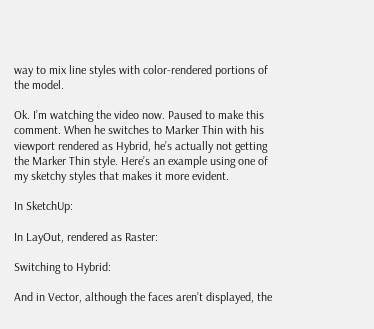way to mix line styles with color-rendered portions of the model.

Ok. I’m watching the video now. Paused to make this comment. When he switches to Marker Thin with his viewport rendered as Hybrid, he’s actually not getting the Marker Thin style. Here’s an example using one of my sketchy styles that makes it more evident.

In SketchUp:

In LayOut, rendered as Raster:

Switching to Hybrid:

And in Vector, although the faces aren’t displayed, the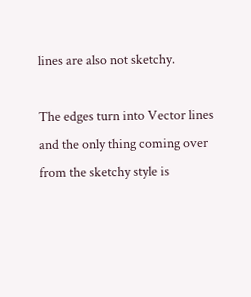lines are also not sketchy.

The edges turn into Vector lines and the only thing coming over from the sketchy style is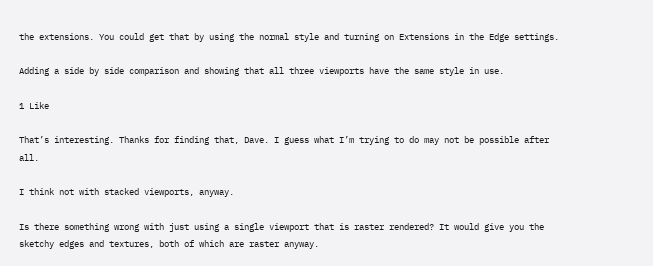the extensions. You could get that by using the normal style and turning on Extensions in the Edge settings.

Adding a side by side comparison and showing that all three viewports have the same style in use.

1 Like

That’s interesting. Thanks for finding that, Dave. I guess what I’m trying to do may not be possible after all.

I think not with stacked viewports, anyway.

Is there something wrong with just using a single viewport that is raster rendered? It would give you the sketchy edges and textures, both of which are raster anyway.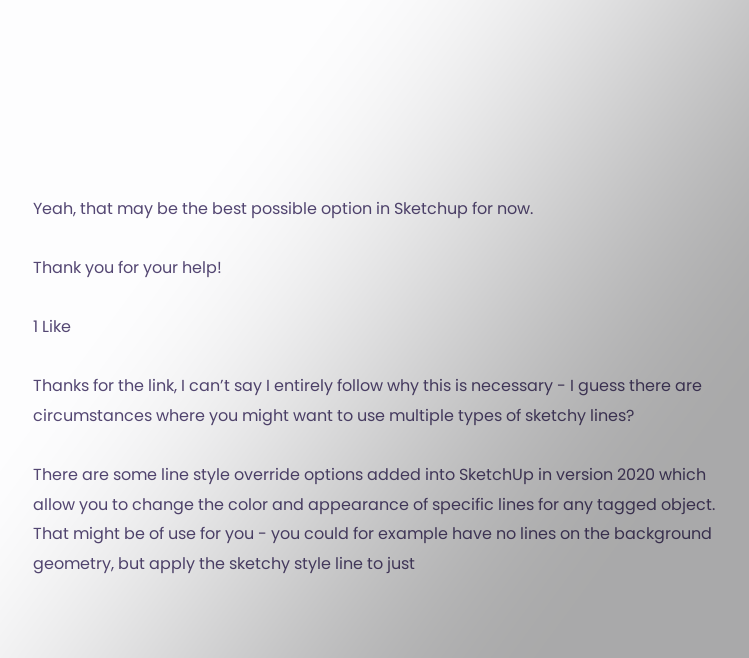Yeah, that may be the best possible option in Sketchup for now.

Thank you for your help!

1 Like

Thanks for the link, I can’t say I entirely follow why this is necessary - I guess there are circumstances where you might want to use multiple types of sketchy lines?

There are some line style override options added into SketchUp in version 2020 which allow you to change the color and appearance of specific lines for any tagged object.
That might be of use for you - you could for example have no lines on the background geometry, but apply the sketchy style line to just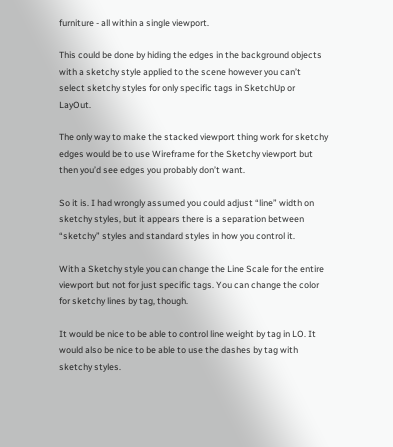furniture - all within a single viewport.

This could be done by hiding the edges in the background objects with a sketchy style applied to the scene however you can’t select sketchy styles for only specific tags in SketchUp or LayOut.

The only way to make the stacked viewport thing work for sketchy edges would be to use Wireframe for the Sketchy viewport but then you’d see edges you probably don’t want.

So it is. I had wrongly assumed you could adjust “line” width on sketchy styles, but it appears there is a separation between “sketchy” styles and standard styles in how you control it.

With a Sketchy style you can change the Line Scale for the entire viewport but not for just specific tags. You can change the color for sketchy lines by tag, though.

It would be nice to be able to control line weight by tag in LO. It would also be nice to be able to use the dashes by tag with sketchy styles.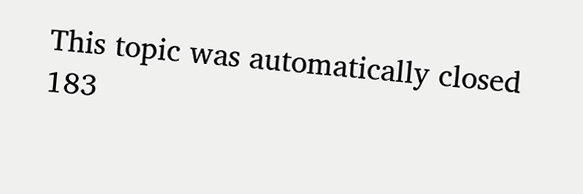This topic was automatically closed 183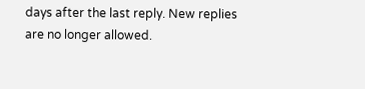days after the last reply. New replies are no longer allowed.